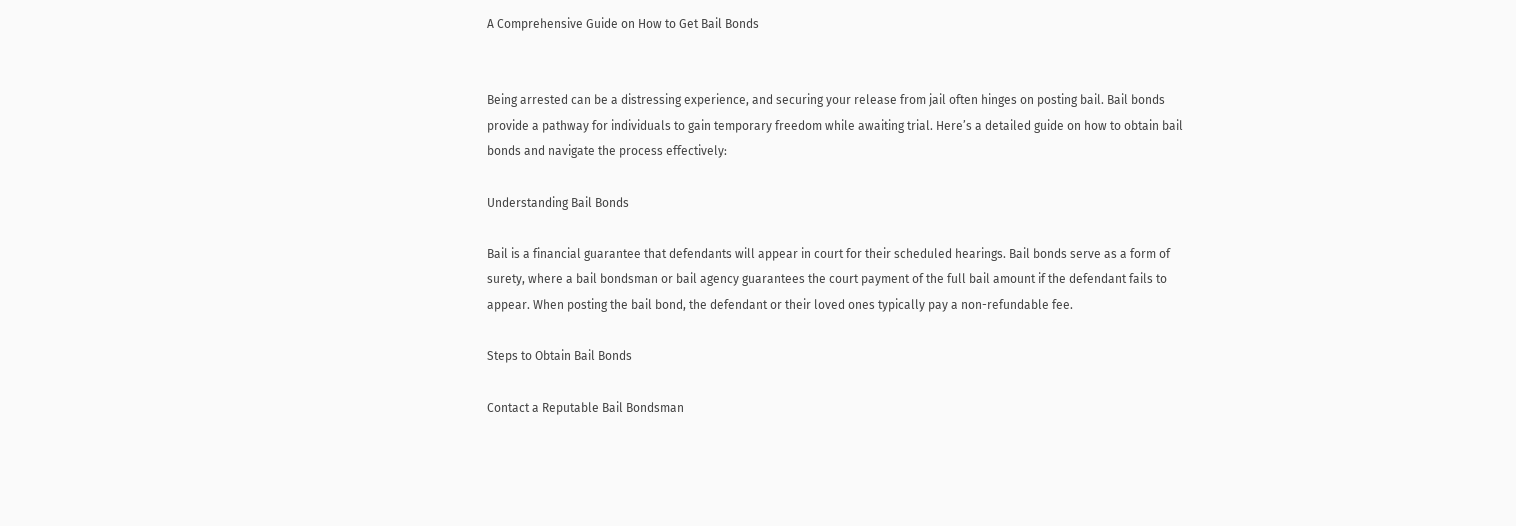A Comprehensive Guide on How to Get Bail Bonds


Being arrested can be a distressing experience, and securing your release from jail often hinges on posting bail. Bail bonds provide a pathway for individuals to gain temporary freedom while awaiting trial. Here’s a detailed guide on how to obtain bail bonds and navigate the process effectively:

Understanding Bail Bonds

Bail is a financial guarantee that defendants will appear in court for their scheduled hearings. Bail bonds serve as a form of surety, where a bail bondsman or bail agency guarantees the court payment of the full bail amount if the defendant fails to appear. When posting the bail bond, the defendant or their loved ones typically pay a non-refundable fee.

Steps to Obtain Bail Bonds

Contact a Reputable Bail Bondsman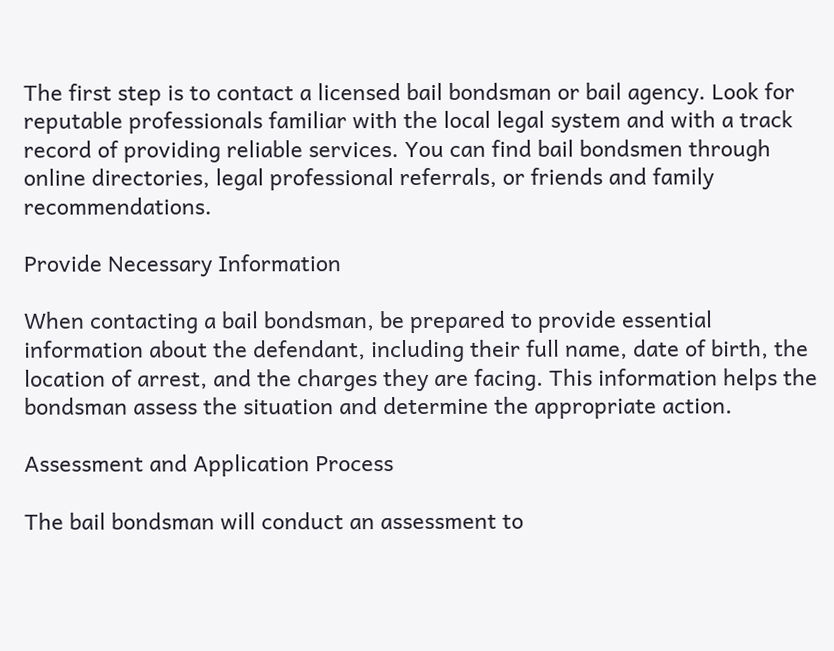The first step is to contact a licensed bail bondsman or bail agency. Look for reputable professionals familiar with the local legal system and with a track record of providing reliable services. You can find bail bondsmen through online directories, legal professional referrals, or friends and family recommendations.

Provide Necessary Information

When contacting a bail bondsman, be prepared to provide essential information about the defendant, including their full name, date of birth, the location of arrest, and the charges they are facing. This information helps the bondsman assess the situation and determine the appropriate action.

Assessment and Application Process

The bail bondsman will conduct an assessment to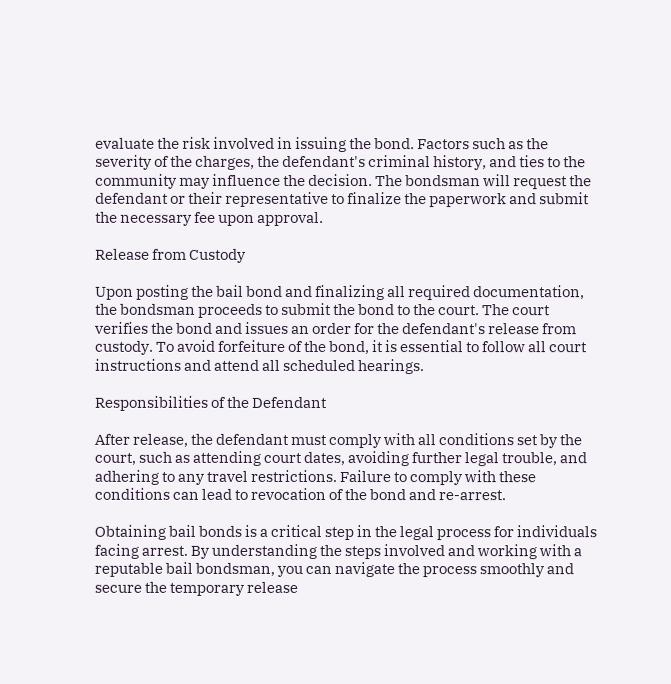evaluate the risk involved in issuing the bond. Factors such as the severity of the charges, the defendant's criminal history, and ties to the community may influence the decision. The bondsman will request the defendant or their representative to finalize the paperwork and submit the necessary fee upon approval.

Release from Custody

Upon posting the bail bond and finalizing all required documentation, the bondsman proceeds to submit the bond to the court. The court verifies the bond and issues an order for the defendant's release from custody. To avoid forfeiture of the bond, it is essential to follow all court instructions and attend all scheduled hearings.

Responsibilities of the Defendant

After release, the defendant must comply with all conditions set by the court, such as attending court dates, avoiding further legal trouble, and adhering to any travel restrictions. Failure to comply with these conditions can lead to revocation of the bond and re-arrest.

Obtaining bail bonds is a critical step in the legal process for individuals facing arrest. By understanding the steps involved and working with a reputable bail bondsman, you can navigate the process smoothly and secure the temporary release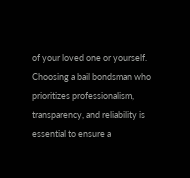of your loved one or yourself. Choosing a bail bondsman who prioritizes professionalism, transparency, and reliability is essential to ensure a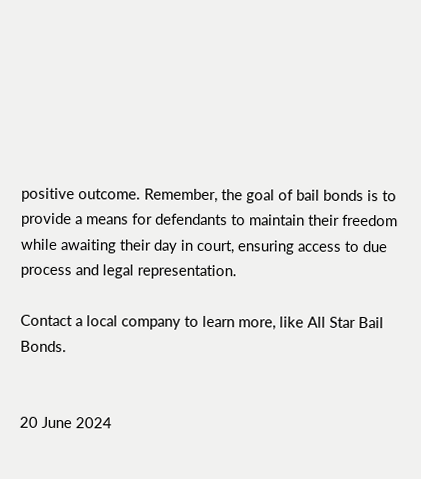positive outcome. Remember, the goal of bail bonds is to provide a means for defendants to maintain their freedom while awaiting their day in court, ensuring access to due process and legal representation.

Contact a local company to learn more, like All Star Bail Bonds.


20 June 2024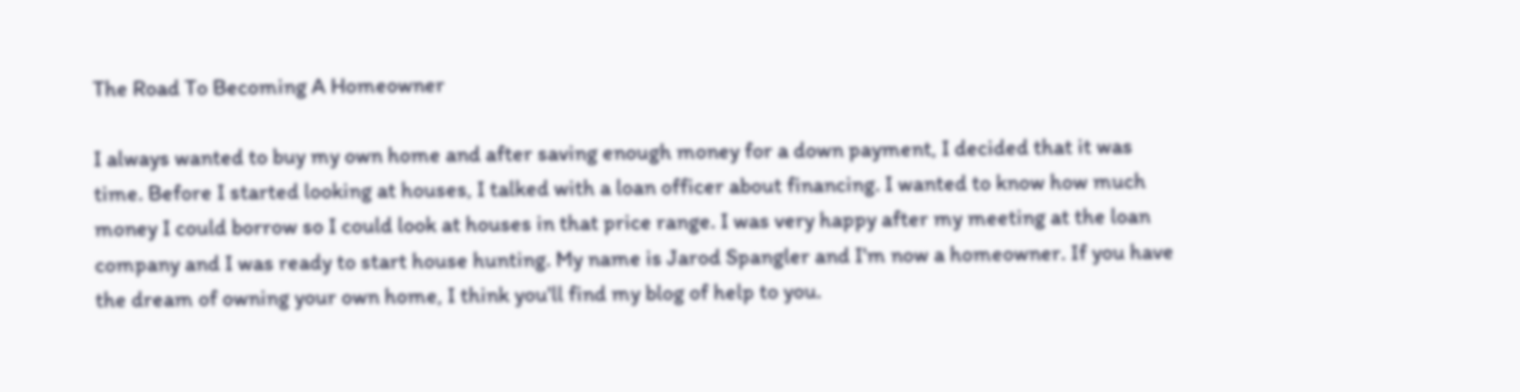The Road To Becoming A Homeowner

I always wanted to buy my own home and after saving enough money for a down payment, I decided that it was time. Before I started looking at houses, I talked with a loan officer about financing. I wanted to know how much money I could borrow so I could look at houses in that price range. I was very happy after my meeting at the loan company and I was ready to start house hunting. My name is Jarod Spangler and I'm now a homeowner. If you have the dream of owning your own home, I think you'll find my blog of help to you.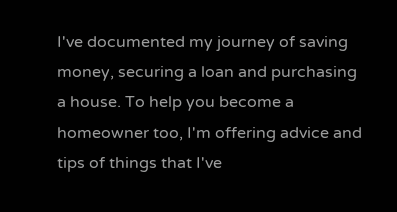I've documented my journey of saving money, securing a loan and purchasing a house. To help you become a homeowner too, I'm offering advice and tips of things that I've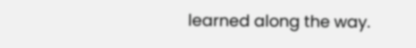learned along the way.